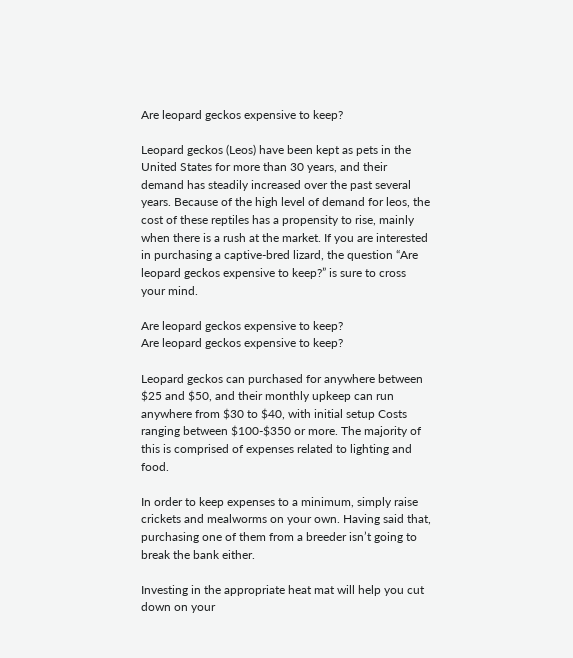Are leopard geckos expensive to keep?

Leopard geckos (Leos) have been kept as pets in the United States for more than 30 years, and their demand has steadily increased over the past several years. Because of the high level of demand for leos, the cost of these reptiles has a propensity to rise, mainly when there is a rush at the market. If you are interested in purchasing a captive-bred lizard, the question “Are leopard geckos expensive to keep?” is sure to cross your mind.

Are leopard geckos expensive to keep?
Are leopard geckos expensive to keep?

Leopard geckos can purchased for anywhere between $25 and $50, and their monthly upkeep can run anywhere from $30 to $40, with initial setup Costs ranging between $100-$350 or more. The majority of this is comprised of expenses related to lighting and food.

In order to keep expenses to a minimum, simply raise crickets and mealworms on your own. Having said that, purchasing one of them from a breeder isn’t going to break the bank either.

Investing in the appropriate heat mat will help you cut down on your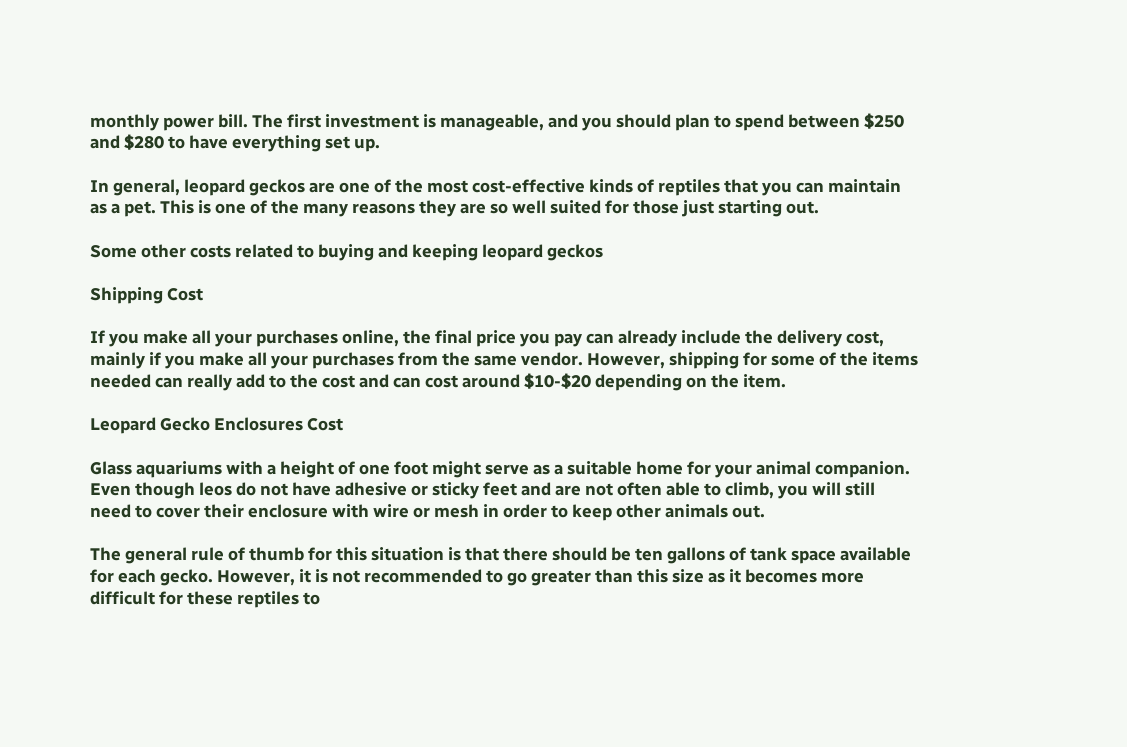monthly power bill. The first investment is manageable, and you should plan to spend between $250 and $280 to have everything set up.

In general, leopard geckos are one of the most cost-effective kinds of reptiles that you can maintain as a pet. This is one of the many reasons they are so well suited for those just starting out.

Some other costs related to buying and keeping leopard geckos

Shipping Cost

If you make all your purchases online, the final price you pay can already include the delivery cost, mainly if you make all your purchases from the same vendor. However, shipping for some of the items needed can really add to the cost and can cost around $10-$20 depending on the item.

Leopard Gecko Enclosures Cost

Glass aquariums with a height of one foot might serve as a suitable home for your animal companion. Even though leos do not have adhesive or sticky feet and are not often able to climb, you will still need to cover their enclosure with wire or mesh in order to keep other animals out.

The general rule of thumb for this situation is that there should be ten gallons of tank space available for each gecko. However, it is not recommended to go greater than this size as it becomes more difficult for these reptiles to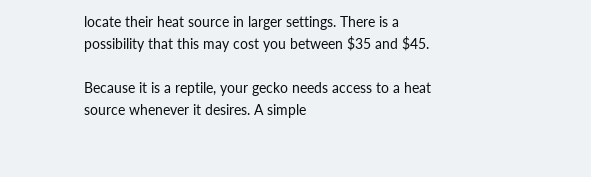locate their heat source in larger settings. There is a possibility that this may cost you between $35 and $45.

Because it is a reptile, your gecko needs access to a heat source whenever it desires. A simple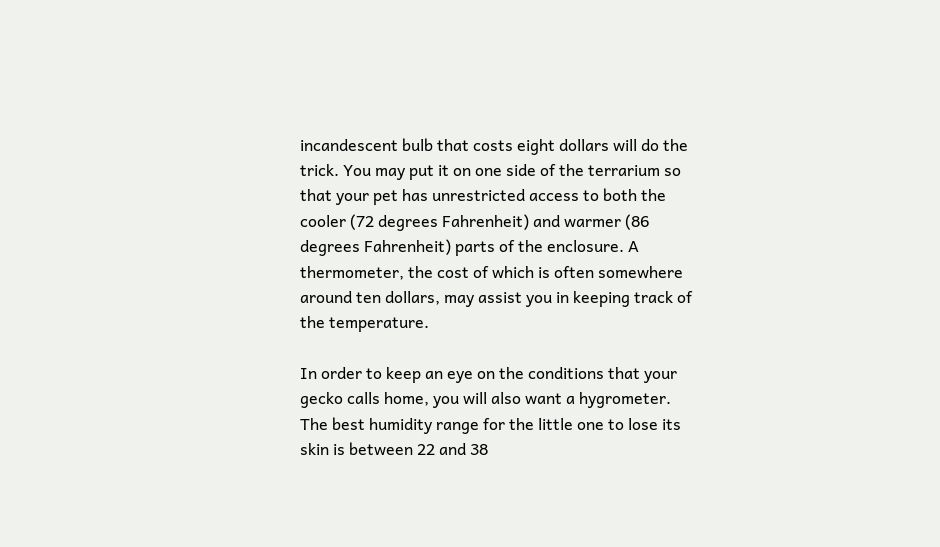incandescent bulb that costs eight dollars will do the trick. You may put it on one side of the terrarium so that your pet has unrestricted access to both the cooler (72 degrees Fahrenheit) and warmer (86 degrees Fahrenheit) parts of the enclosure. A thermometer, the cost of which is often somewhere around ten dollars, may assist you in keeping track of the temperature.

In order to keep an eye on the conditions that your gecko calls home, you will also want a hygrometer. The best humidity range for the little one to lose its skin is between 22 and 38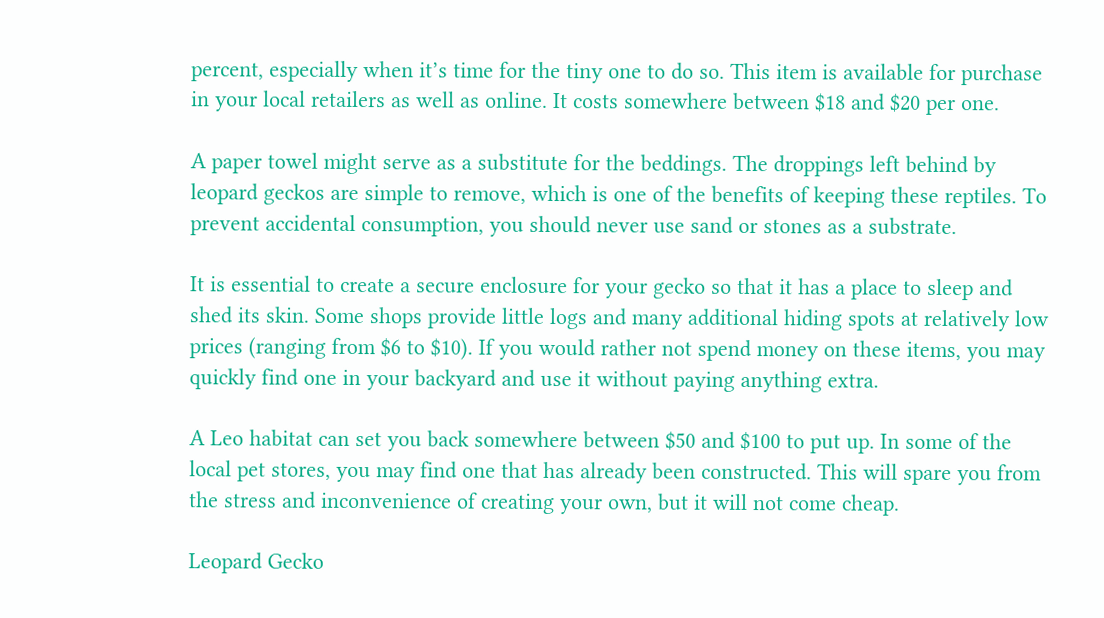percent, especially when it’s time for the tiny one to do so. This item is available for purchase in your local retailers as well as online. It costs somewhere between $18 and $20 per one.

A paper towel might serve as a substitute for the beddings. The droppings left behind by leopard geckos are simple to remove, which is one of the benefits of keeping these reptiles. To prevent accidental consumption, you should never use sand or stones as a substrate.

It is essential to create a secure enclosure for your gecko so that it has a place to sleep and shed its skin. Some shops provide little logs and many additional hiding spots at relatively low prices (ranging from $6 to $10). If you would rather not spend money on these items, you may quickly find one in your backyard and use it without paying anything extra.

A Leo habitat can set you back somewhere between $50 and $100 to put up. In some of the local pet stores, you may find one that has already been constructed. This will spare you from the stress and inconvenience of creating your own, but it will not come cheap.

Leopard Gecko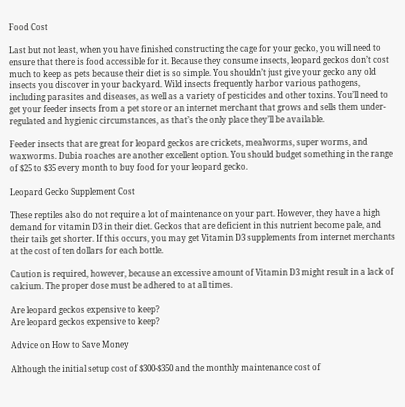Food Cost

Last but not least, when you have finished constructing the cage for your gecko, you will need to ensure that there is food accessible for it. Because they consume insects, leopard geckos don’t cost much to keep as pets because their diet is so simple. You shouldn’t just give your gecko any old insects you discover in your backyard. Wild insects frequently harbor various pathogens, including parasites and diseases, as well as a variety of pesticides and other toxins. You’ll need to get your feeder insects from a pet store or an internet merchant that grows and sells them under-regulated and hygienic circumstances, as that’s the only place they’ll be available.

Feeder insects that are great for leopard geckos are crickets, mealworms, super worms, and waxworms. Dubia roaches are another excellent option. You should budget something in the range of $25 to $35 every month to buy food for your leopard gecko.

Leopard Gecko Supplement Cost

These reptiles also do not require a lot of maintenance on your part. However, they have a high demand for vitamin D3 in their diet. Geckos that are deficient in this nutrient become pale, and their tails get shorter. If this occurs, you may get Vitamin D3 supplements from internet merchants at the cost of ten dollars for each bottle.

Caution is required, however, because an excessive amount of Vitamin D3 might result in a lack of calcium. The proper dose must be adhered to at all times.

Are leopard geckos expensive to keep?
Are leopard geckos expensive to keep?

Advice on How to Save Money

Although the initial setup cost of $300-$350 and the monthly maintenance cost of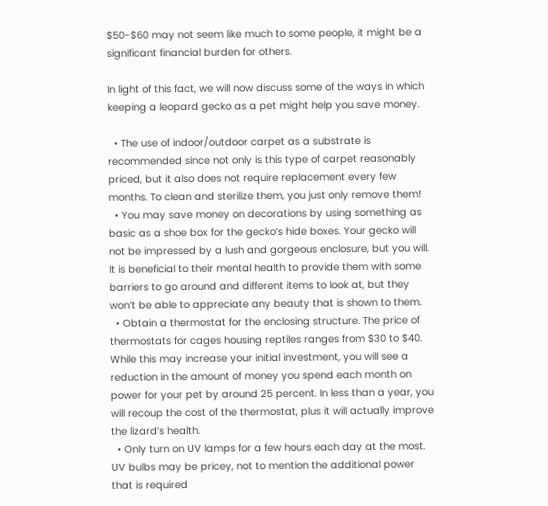$50-$60 may not seem like much to some people, it might be a significant financial burden for others.

In light of this fact, we will now discuss some of the ways in which keeping a leopard gecko as a pet might help you save money.

  • The use of indoor/outdoor carpet as a substrate is recommended since not only is this type of carpet reasonably priced, but it also does not require replacement every few months. To clean and sterilize them, you just only remove them!
  • You may save money on decorations by using something as basic as a shoe box for the gecko’s hide boxes. Your gecko will not be impressed by a lush and gorgeous enclosure, but you will. It is beneficial to their mental health to provide them with some barriers to go around and different items to look at, but they won’t be able to appreciate any beauty that is shown to them.
  • Obtain a thermostat for the enclosing structure. The price of thermostats for cages housing reptiles ranges from $30 to $40. While this may increase your initial investment, you will see a reduction in the amount of money you spend each month on power for your pet by around 25 percent. In less than a year, you will recoup the cost of the thermostat, plus it will actually improve the lizard’s health.
  • Only turn on UV lamps for a few hours each day at the most. UV bulbs may be pricey, not to mention the additional power that is required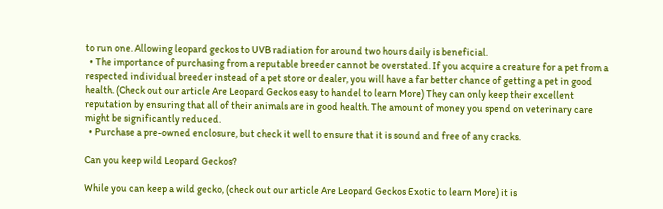to run one. Allowing leopard geckos to UVB radiation for around two hours daily is beneficial.
  • The importance of purchasing from a reputable breeder cannot be overstated. If you acquire a creature for a pet from a respected individual breeder instead of a pet store or dealer, you will have a far better chance of getting a pet in good health. (Check out our article Are Leopard Geckos easy to handel to learn More) They can only keep their excellent reputation by ensuring that all of their animals are in good health. The amount of money you spend on veterinary care might be significantly reduced.
  • Purchase a pre-owned enclosure, but check it well to ensure that it is sound and free of any cracks.

Can you keep wild Leopard Geckos?

While you can keep a wild gecko, (check out our article Are Leopard Geckos Exotic to learn More) it is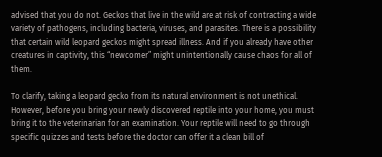advised that you do not. Geckos that live in the wild are at risk of contracting a wide variety of pathogens, including bacteria, viruses, and parasites. There is a possibility that certain wild leopard geckos might spread illness. And if you already have other creatures in captivity, this “newcomer” might unintentionally cause chaos for all of them.

To clarify, taking a leopard gecko from its natural environment is not unethical. However, before you bring your newly discovered reptile into your home, you must bring it to the veterinarian for an examination. Your reptile will need to go through specific quizzes and tests before the doctor can offer it a clean bill of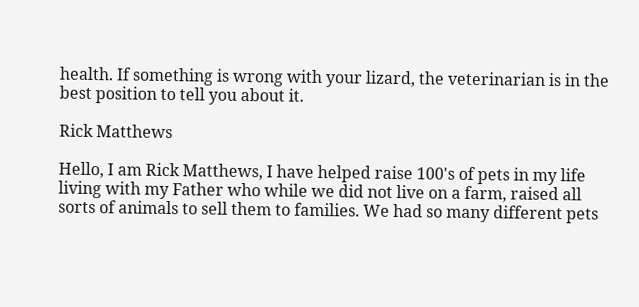health. If something is wrong with your lizard, the veterinarian is in the best position to tell you about it.

Rick Matthews

Hello, I am Rick Matthews, I have helped raise 100's of pets in my life living with my Father who while we did not live on a farm, raised all sorts of animals to sell them to families. We had so many different pets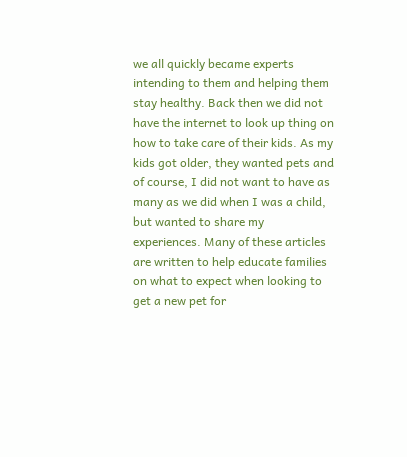we all quickly became experts intending to them and helping them stay healthy. Back then we did not have the internet to look up thing on how to take care of their kids. As my kids got older, they wanted pets and of course, I did not want to have as many as we did when I was a child, but wanted to share my experiences. Many of these articles are written to help educate families on what to expect when looking to get a new pet for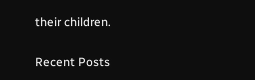their children.

Recent Posts